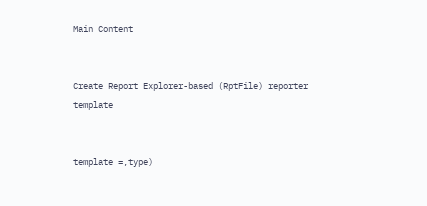Main Content


Create Report Explorer-based (RptFile) reporter template


template =,type)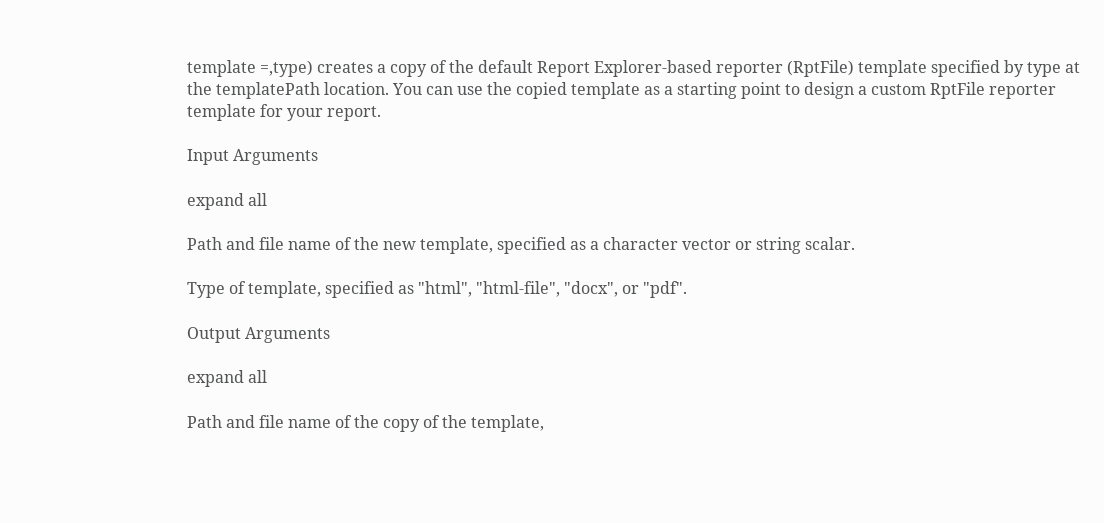template =,type) creates a copy of the default Report Explorer-based reporter (RptFile) template specified by type at the templatePath location. You can use the copied template as a starting point to design a custom RptFile reporter template for your report.

Input Arguments

expand all

Path and file name of the new template, specified as a character vector or string scalar.

Type of template, specified as "html", "html-file", "docx", or "pdf".

Output Arguments

expand all

Path and file name of the copy of the template,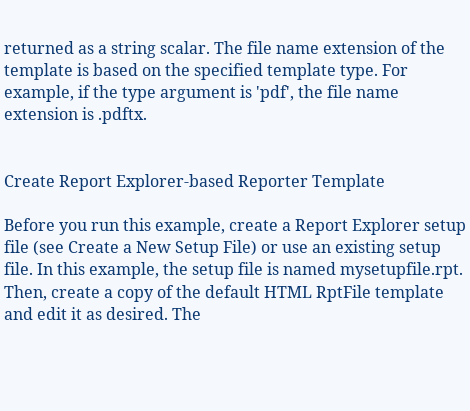returned as a string scalar. The file name extension of the template is based on the specified template type. For example, if the type argument is 'pdf', the file name extension is .pdftx.


Create Report Explorer-based Reporter Template

Before you run this example, create a Report Explorer setup file (see Create a New Setup File) or use an existing setup file. In this example, the setup file is named mysetupfile.rpt. Then, create a copy of the default HTML RptFile template and edit it as desired. The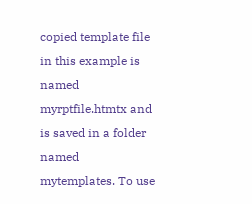copied template file in this example is named myrptfile.htmtx and is saved in a folder named mytemplates. To use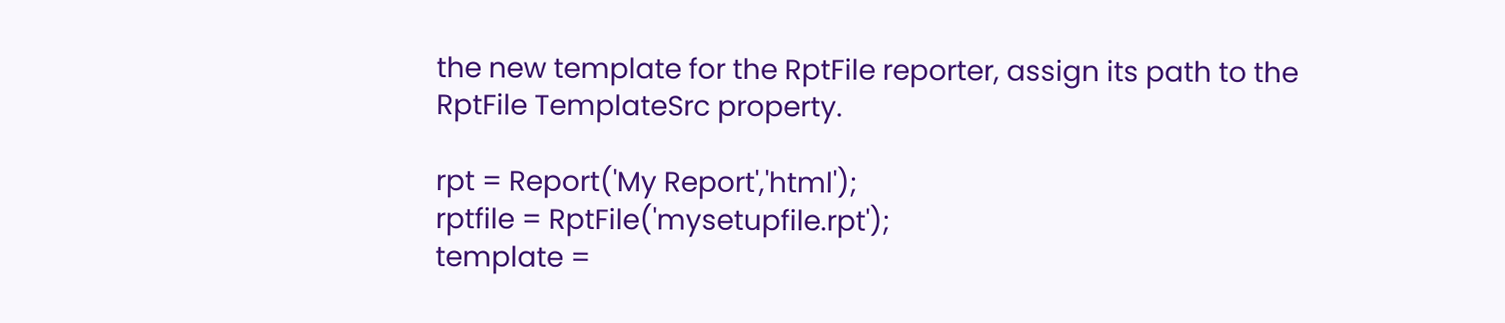the new template for the RptFile reporter, assign its path to the RptFile TemplateSrc property.

rpt = Report('My Report','html');
rptfile = RptFile('mysetupfile.rpt');
template =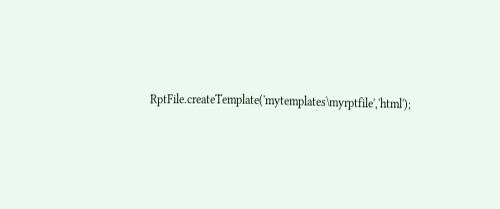RptFile.createTemplate('mytemplates\myrptfile','html');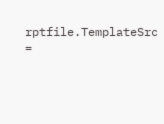rptfile.TemplateSrc =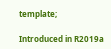template;

Introduced in R2019a